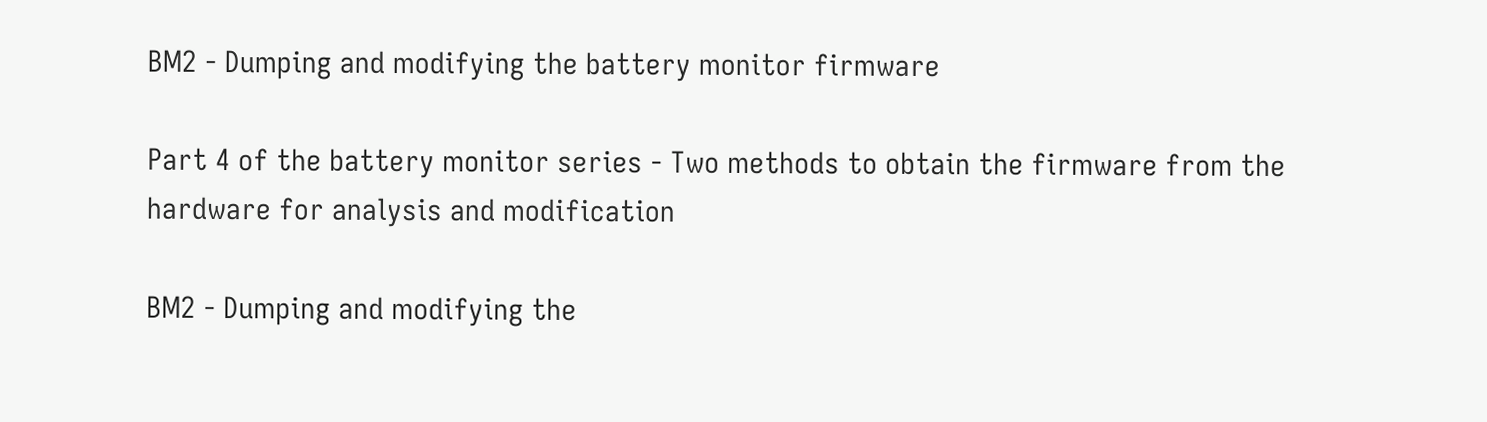BM2 - Dumping and modifying the battery monitor firmware

Part 4 of the battery monitor series - Two methods to obtain the firmware from the hardware for analysis and modification

BM2 - Dumping and modifying the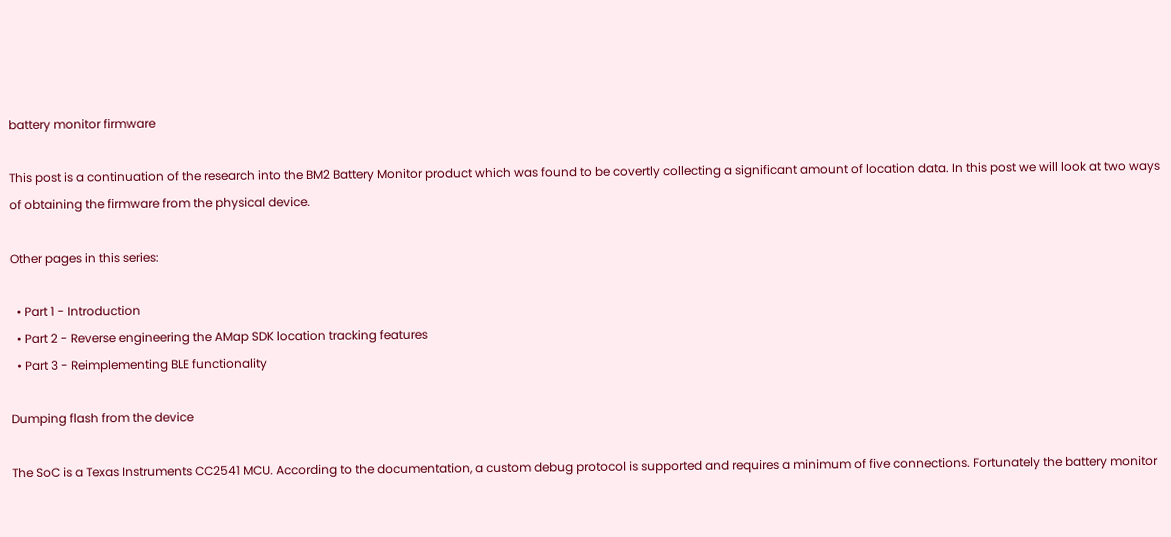battery monitor firmware

This post is a continuation of the research into the BM2 Battery Monitor product which was found to be covertly collecting a significant amount of location data. In this post we will look at two ways of obtaining the firmware from the physical device.

Other pages in this series:

  • Part 1 - Introduction
  • Part 2 - Reverse engineering the AMap SDK location tracking features
  • Part 3 - Reimplementing BLE functionality

Dumping flash from the device

The SoC is a Texas Instruments CC2541 MCU. According to the documentation, a custom debug protocol is supported and requires a minimum of five connections. Fortunately the battery monitor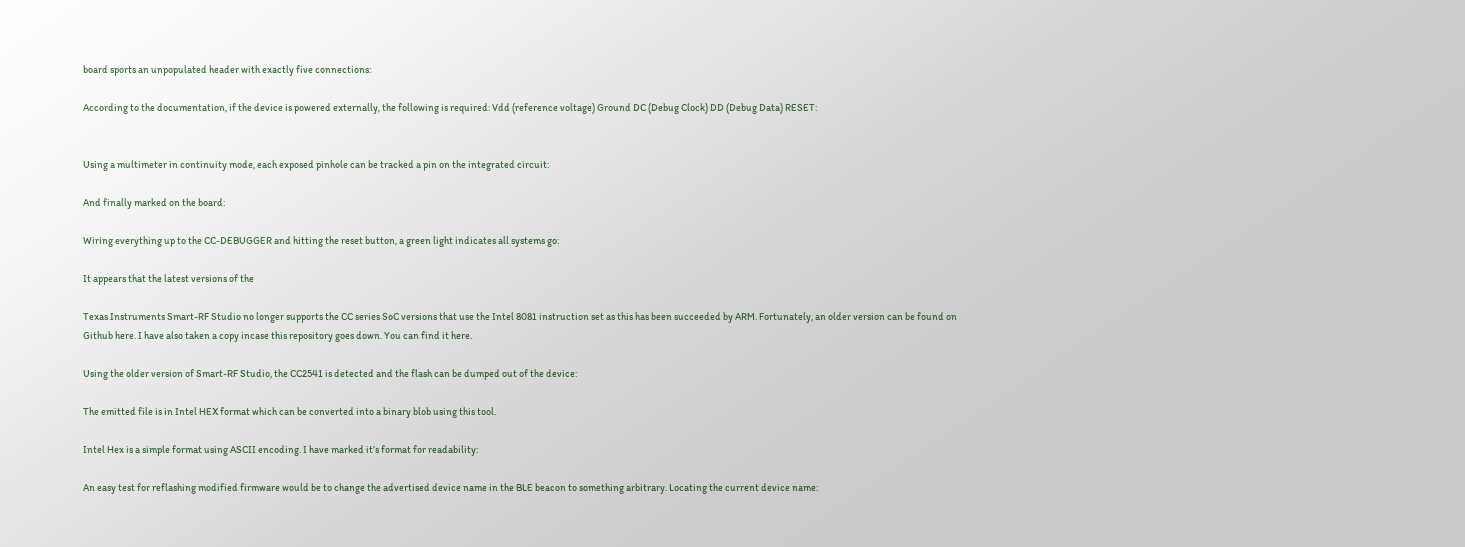board sports an unpopulated header with exactly five connections:

According to the documentation, if the device is powered externally, the following is required: Vdd (reference voltage) Ground DC (Debug Clock) DD (Debug Data) RESET:


Using a multimeter in continuity mode, each exposed pinhole can be tracked a pin on the integrated circuit:

And finally marked on the board:

Wiring everything up to the CC-DEBUGGER and hitting the reset button, a green light indicates all systems go:

It appears that the latest versions of the

Texas Instruments Smart-RF Studio no longer supports the CC series SoC versions that use the Intel 8081 instruction set as this has been succeeded by ARM. Fortunately, an older version can be found on Github here. I have also taken a copy incase this repository goes down. You can find it here.

Using the older version of Smart-RF Studio, the CC2541 is detected and the flash can be dumped out of the device:

The emitted file is in Intel HEX format which can be converted into a binary blob using this tool.

Intel Hex is a simple format using ASCII encoding. I have marked it’s format for readability:

An easy test for reflashing modified firmware would be to change the advertised device name in the BLE beacon to something arbitrary. Locating the current device name: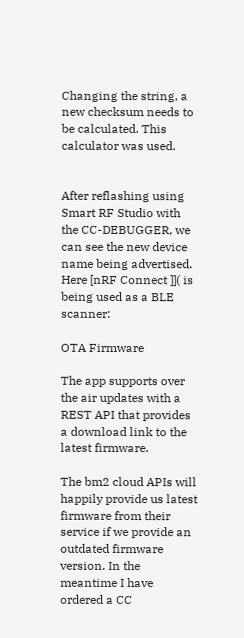Changing the string, a new checksum needs to be calculated. This calculator was used.


After reflashing using Smart RF Studio with the CC-DEBUGGER, we can see the new device name being advertised. Here [nRF Connect ]]( is being used as a BLE scanner:

OTA Firmware

The app supports over the air updates with a REST API that provides a download link to the latest firmware.

The bm2 cloud APIs will happily provide us latest firmware from their service if we provide an outdated firmware version. In the meantime I have ordered a CC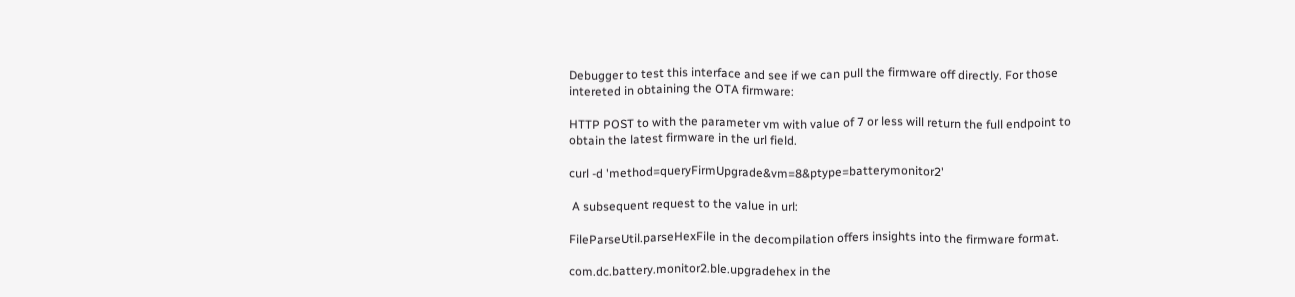Debugger to test this interface and see if we can pull the firmware off directly. For those intereted in obtaining the OTA firmware:

HTTP POST to with the parameter vm with value of 7 or less will return the full endpoint to obtain the latest firmware in the url field.

curl -d 'method=queryFirmUpgrade&vm=8&ptype=batterymonitor2'

 A subsequent request to the value in url:

FileParseUtil.parseHexFile in the decompilation offers insights into the firmware format.

com.dc.battery.monitor2.ble.upgradehex in the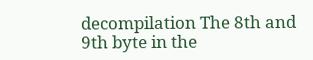decompilation The 8th and 9th byte in the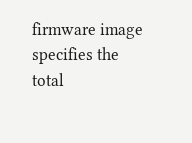firmware image specifies the total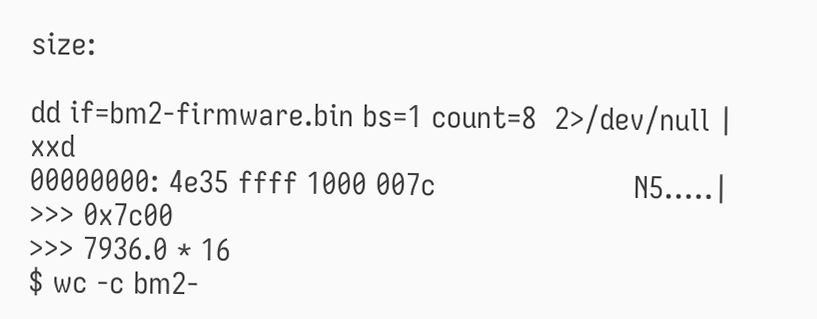size:

dd if=bm2-firmware.bin bs=1 count=8  2>/dev/null | xxd
00000000: 4e35 ffff 1000 007c                      N5.....|
>>> 0x7c00
>>> 7936.0 * 16
$ wc -c bm2-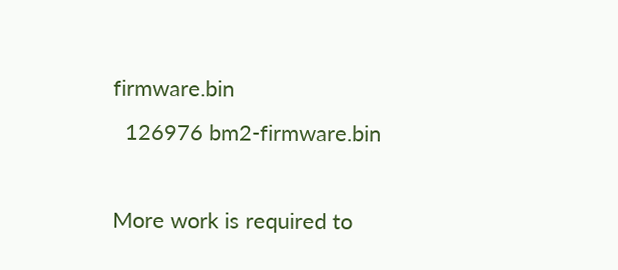firmware.bin
  126976 bm2-firmware.bin

More work is required to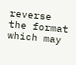reverse the format which may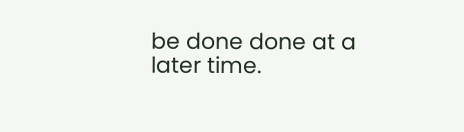be done done at a later time.